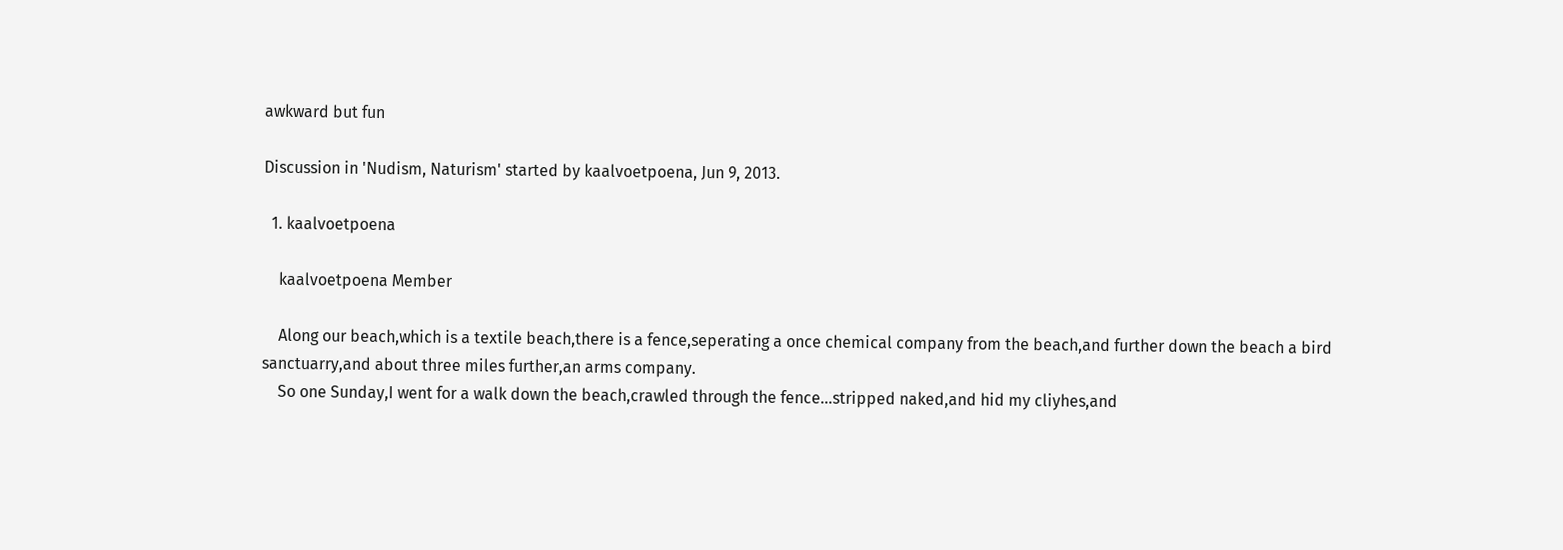awkward but fun

Discussion in 'Nudism, Naturism' started by kaalvoetpoena, Jun 9, 2013.

  1. kaalvoetpoena

    kaalvoetpoena Member

    Along our beach,which is a textile beach,there is a fence,seperating a once chemical company from the beach,and further down the beach a bird sanctuarry,and about three miles further,an arms company.
    So one Sunday,I went for a walk down the beach,crawled through the fence...stripped naked,and hid my cliyhes,and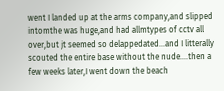went I landed up at the arms company,and slipped intomthe was huge,and had allmtypes of cctv all over,but jt seemed so delappedated...and I litterally scouted the entire base without the nude....then a few weeks later,I went down the beach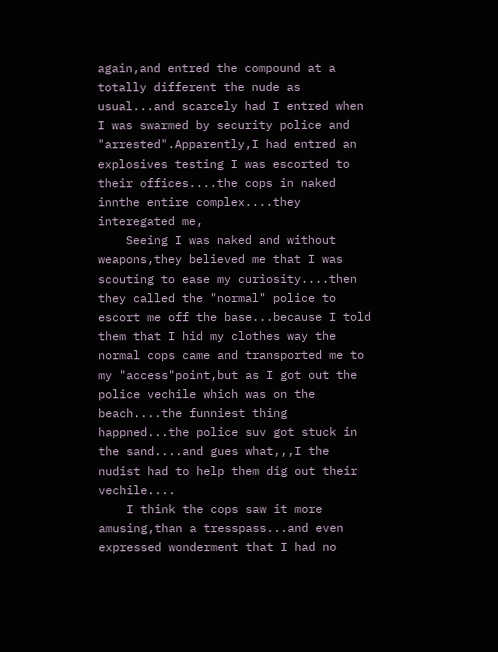again,and entred the compound at a totally different the nude as usual...and scarcely had I entred when I was swarmed by security police and "arrested".Apparently,I had entred an explosives testing I was escorted to their offices....the cops in naked innthe entire complex....they interegated me,
    Seeing I was naked and without weapons,they believed me that I was scouting to ease my curiosity....then they called the "normal" police to escort me off the base...because I told them that I hid my clothes way the normal cops came and transported me to my "access"point,but as I got out the police vechile which was on the beach....the funniest thing happned...the police suv got stuck in the sand....and gues what,,,I the nudist had to help them dig out their vechile....
    I think the cops saw it more amusing,than a tresspass...and even expressed wonderment that I had no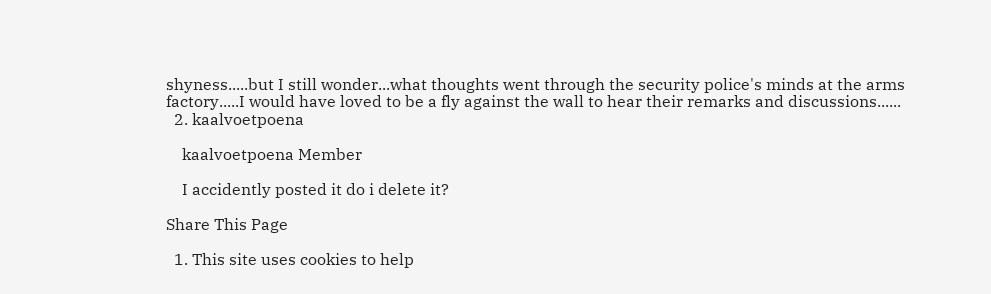shyness.....but I still wonder...what thoughts went through the security police's minds at the arms factory.....I would have loved to be a fly against the wall to hear their remarks and discussions......
  2. kaalvoetpoena

    kaalvoetpoena Member

    I accidently posted it do i delete it?

Share This Page

  1. This site uses cookies to help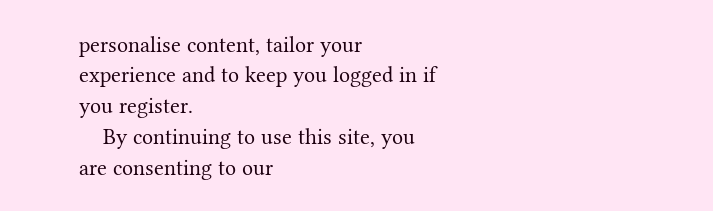personalise content, tailor your experience and to keep you logged in if you register.
    By continuing to use this site, you are consenting to our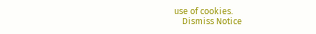use of cookies.
    Dismiss Notice